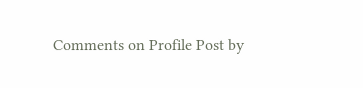Comments on Profile Post by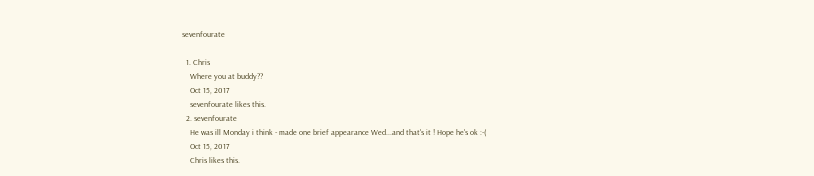sevenfourate

  1. Chris
    Where you at buddy??
    Oct 15, 2017
    sevenfourate likes this.
  2. sevenfourate
    He was ill Monday i think - made one brief appearance Wed...and that's it ! Hope he's ok :-(
    Oct 15, 2017
    Chris likes this.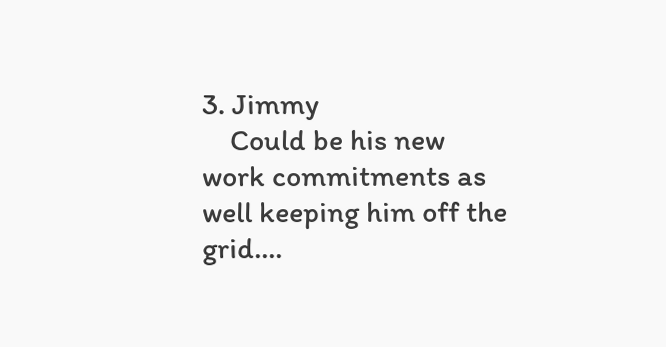3. Jimmy
    Could be his new work commitments as well keeping him off the grid....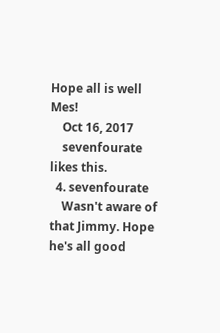Hope all is well Mes!
    Oct 16, 2017
    sevenfourate likes this.
  4. sevenfourate
    Wasn't aware of that Jimmy. Hope he's all good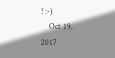! :-)
    Oct 19, 2017